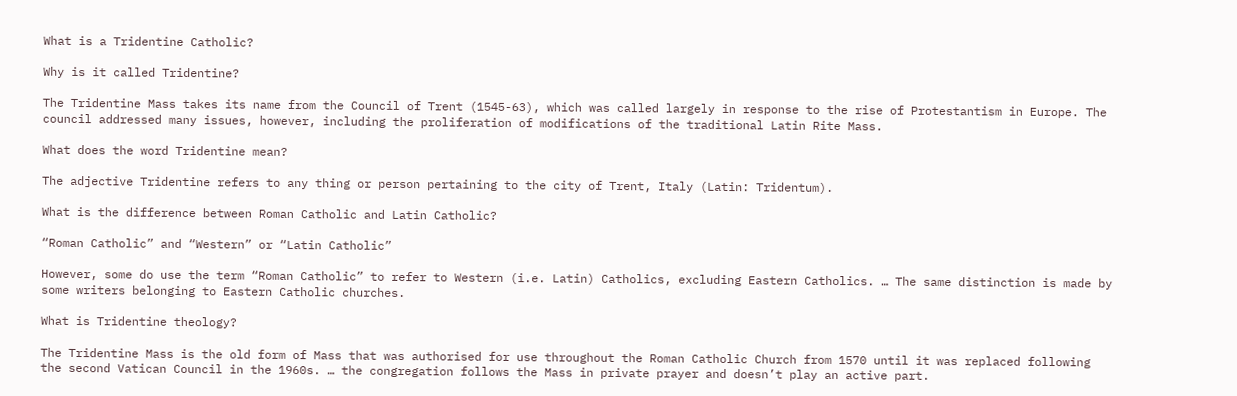What is a Tridentine Catholic?

Why is it called Tridentine?

The Tridentine Mass takes its name from the Council of Trent (1545-63), which was called largely in response to the rise of Protestantism in Europe. The council addressed many issues, however, including the proliferation of modifications of the traditional Latin Rite Mass.

What does the word Tridentine mean?

The adjective Tridentine refers to any thing or person pertaining to the city of Trent, Italy (Latin: Tridentum).

What is the difference between Roman Catholic and Latin Catholic?

“Roman Catholic” and “Western” or “Latin Catholic”

However, some do use the term “Roman Catholic” to refer to Western (i.e. Latin) Catholics, excluding Eastern Catholics. … The same distinction is made by some writers belonging to Eastern Catholic churches.

What is Tridentine theology?

The Tridentine Mass is the old form of Mass that was authorised for use throughout the Roman Catholic Church from 1570 until it was replaced following the second Vatican Council in the 1960s. … the congregation follows the Mass in private prayer and doesn’t play an active part.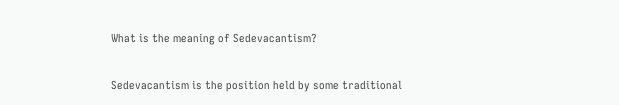What is the meaning of Sedevacantism?

Sedevacantism is the position held by some traditional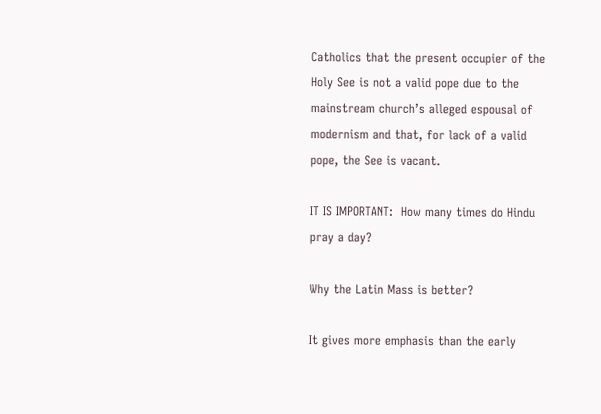Catholics that the present occupier of the Holy See is not a valid pope due to the mainstream church’s alleged espousal of modernism and that, for lack of a valid pope, the See is vacant.

IT IS IMPORTANT:  How many times do Hindu pray a day?

Why the Latin Mass is better?

It gives more emphasis than the early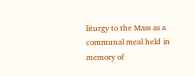liturgy to the Mass as a communal meal held in memory of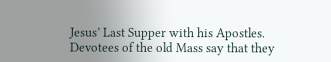Jesus’ Last Supper with his Apostles. Devotees of the old Mass say that they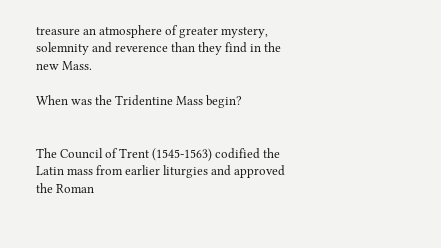treasure an atmosphere of greater mystery, solemnity and reverence than they find in the new Mass.

When was the Tridentine Mass begin?


The Council of Trent (1545-1563) codified the Latin mass from earlier liturgies and approved the Roman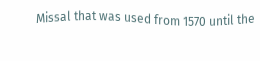Missal that was used from 1570 until the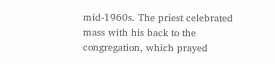mid-1960s. The priest celebrated mass with his back to the congregation, which prayed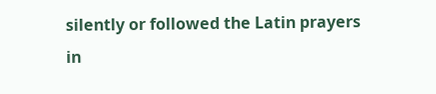silently or followed the Latin prayers in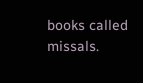books called missals.